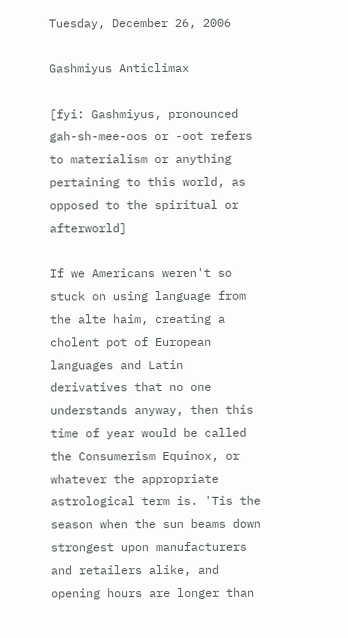Tuesday, December 26, 2006

Gashmiyus Anticlimax

[fyi: Gashmiyus, pronounced gah-sh-mee-oos or -oot refers to materialism or anything pertaining to this world, as opposed to the spiritual or afterworld]

If we Americans weren't so stuck on using language from the alte haim, creating a cholent pot of European languages and Latin derivatives that no one understands anyway, then this time of year would be called the Consumerism Equinox, or whatever the appropriate astrological term is. 'Tis the season when the sun beams down strongest upon manufacturers and retailers alike, and opening hours are longer than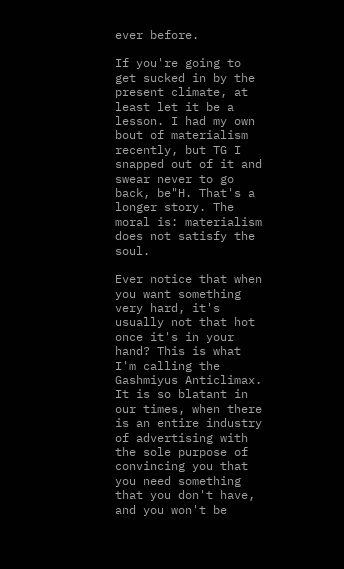ever before.

If you're going to get sucked in by the present climate, at least let it be a lesson. I had my own bout of materialism recently, but TG I snapped out of it and swear never to go back, be"H. That's a longer story. The moral is: materialism does not satisfy the soul.

Ever notice that when you want something very hard, it's usually not that hot once it's in your hand? This is what I'm calling the Gashmiyus Anticlimax. It is so blatant in our times, when there is an entire industry of advertising with the sole purpose of convincing you that you need something that you don't have, and you won't be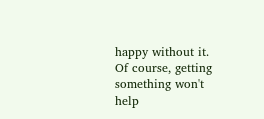happy without it. Of course, getting something won't help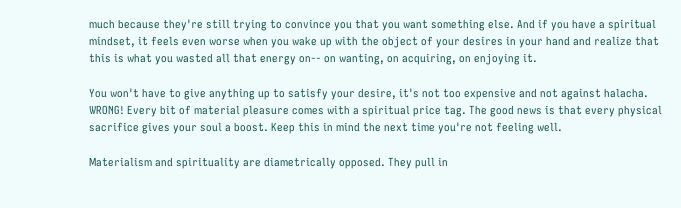much because they're still trying to convince you that you want something else. And if you have a spiritual mindset, it feels even worse when you wake up with the object of your desires in your hand and realize that this is what you wasted all that energy on-- on wanting, on acquiring, on enjoying it.

You won't have to give anything up to satisfy your desire, it's not too expensive and not against halacha. WRONG! Every bit of material pleasure comes with a spiritual price tag. The good news is that every physical sacrifice gives your soul a boost. Keep this in mind the next time you're not feeling well.

Materialism and spirituality are diametrically opposed. They pull in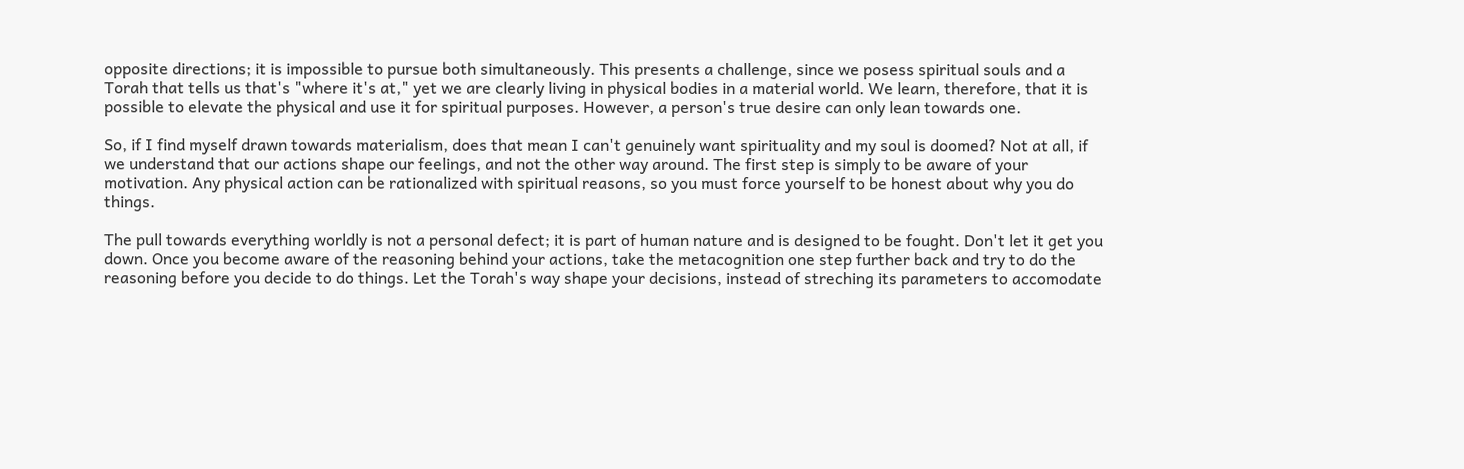opposite directions; it is impossible to pursue both simultaneously. This presents a challenge, since we posess spiritual souls and a Torah that tells us that's "where it's at," yet we are clearly living in physical bodies in a material world. We learn, therefore, that it is possible to elevate the physical and use it for spiritual purposes. However, a person's true desire can only lean towards one.

So, if I find myself drawn towards materialism, does that mean I can't genuinely want spirituality and my soul is doomed? Not at all, if we understand that our actions shape our feelings, and not the other way around. The first step is simply to be aware of your motivation. Any physical action can be rationalized with spiritual reasons, so you must force yourself to be honest about why you do things.

The pull towards everything worldly is not a personal defect; it is part of human nature and is designed to be fought. Don't let it get you down. Once you become aware of the reasoning behind your actions, take the metacognition one step further back and try to do the reasoning before you decide to do things. Let the Torah's way shape your decisions, instead of streching its parameters to accomodate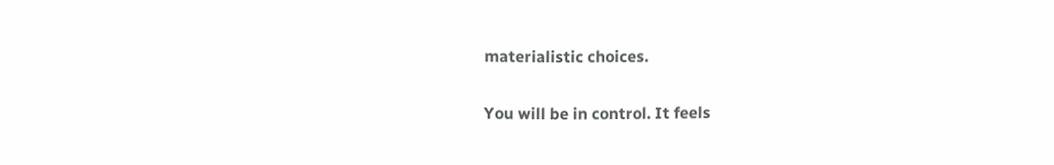materialistic choices.

You will be in control. It feels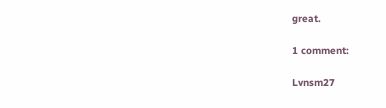great.

1 comment:

Lvnsm27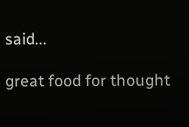said...

great food for thought